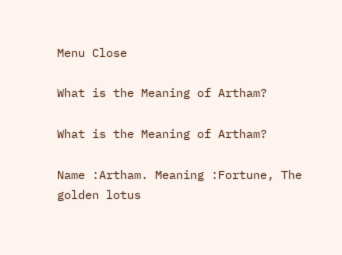Menu Close

What is the Meaning of Artham?

What is the Meaning of Artham?

Name :Artham. Meaning :Fortune, The golden lotus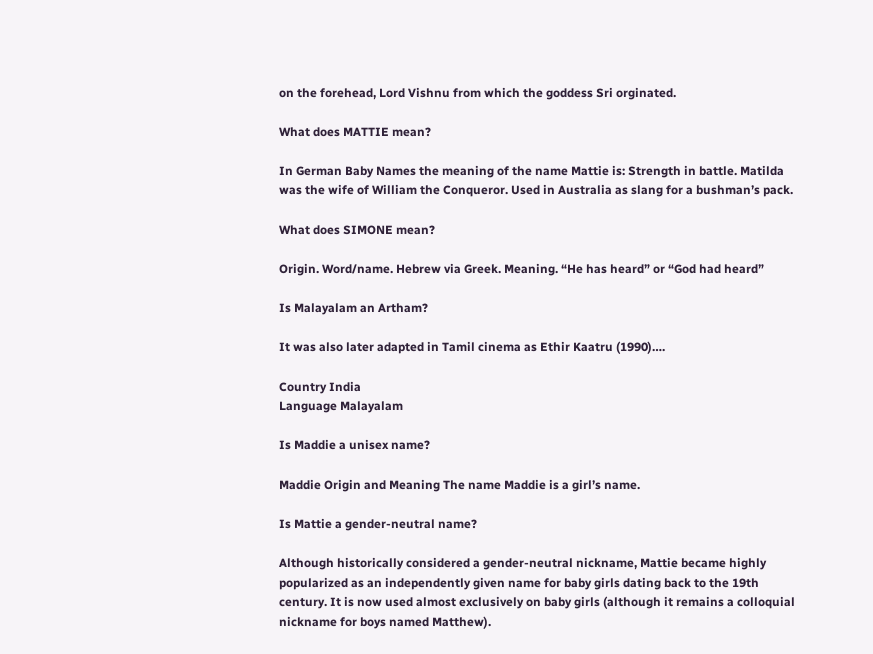on the forehead, Lord Vishnu from which the goddess Sri orginated.

What does MATTIE mean?

In German Baby Names the meaning of the name Mattie is: Strength in battle. Matilda was the wife of William the Conqueror. Used in Australia as slang for a bushman’s pack.

What does SIMONE mean?

Origin. Word/name. Hebrew via Greek. Meaning. “He has heard” or “God had heard”

Is Malayalam an Artham?

It was also later adapted in Tamil cinema as Ethir Kaatru (1990)….

Country India
Language Malayalam

Is Maddie a unisex name?

Maddie Origin and Meaning The name Maddie is a girl’s name.

Is Mattie a gender-neutral name?

Although historically considered a gender-neutral nickname, Mattie became highly popularized as an independently given name for baby girls dating back to the 19th century. It is now used almost exclusively on baby girls (although it remains a colloquial nickname for boys named Matthew).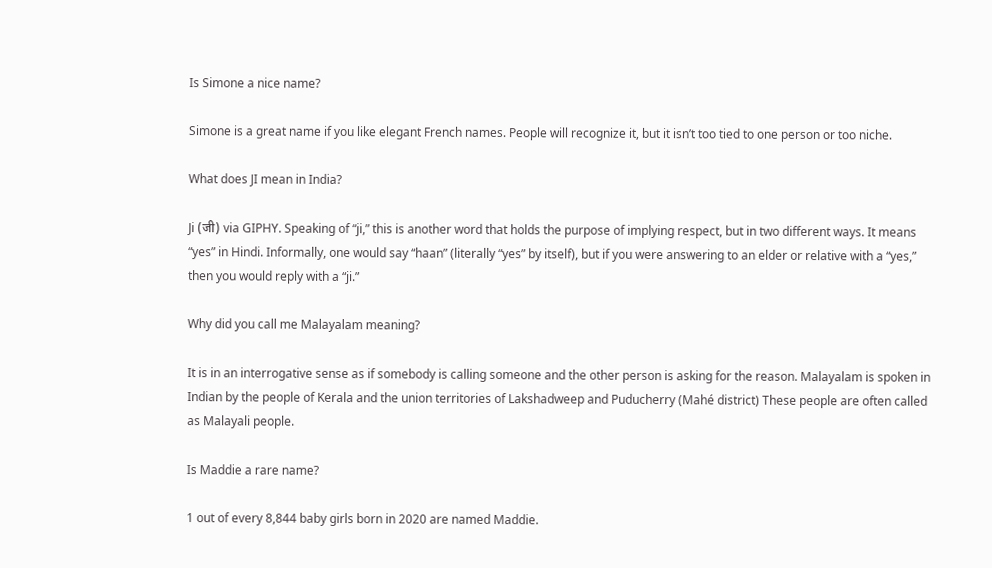Is Simone a nice name?

Simone is a great name if you like elegant French names. People will recognize it, but it isn’t too tied to one person or too niche.

What does JI mean in India?

Ji (जी) via GIPHY. Speaking of “ji,” this is another word that holds the purpose of implying respect, but in two different ways. It means “yes” in Hindi. Informally, one would say “haan” (literally “yes” by itself), but if you were answering to an elder or relative with a “yes,” then you would reply with a “ji.”

Why did you call me Malayalam meaning?

It is in an interrogative sense as if somebody is calling someone and the other person is asking for the reason. Malayalam is spoken in Indian by the people of Kerala and the union territories of Lakshadweep and Puducherry (Mahé district) These people are often called as Malayali people.

Is Maddie a rare name?

1 out of every 8,844 baby girls born in 2020 are named Maddie.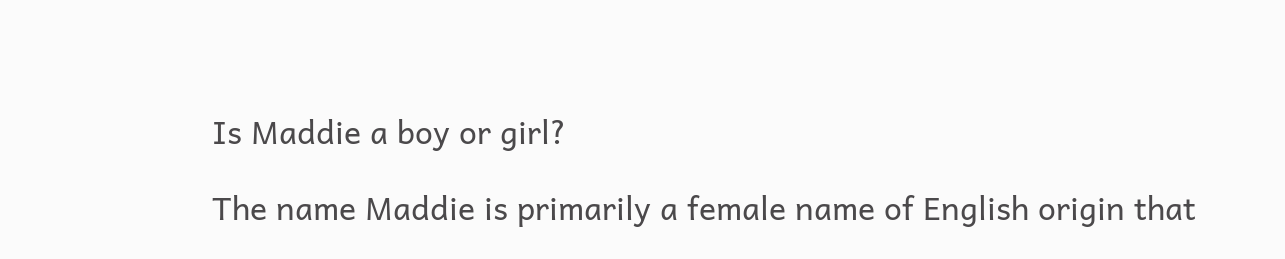Is Maddie a boy or girl?

The name Maddie is primarily a female name of English origin that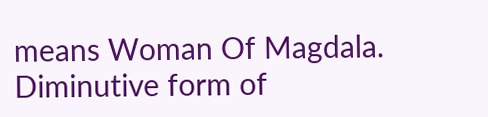means Woman Of Magdala. Diminutive form of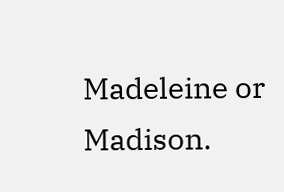Madeleine or Madison.